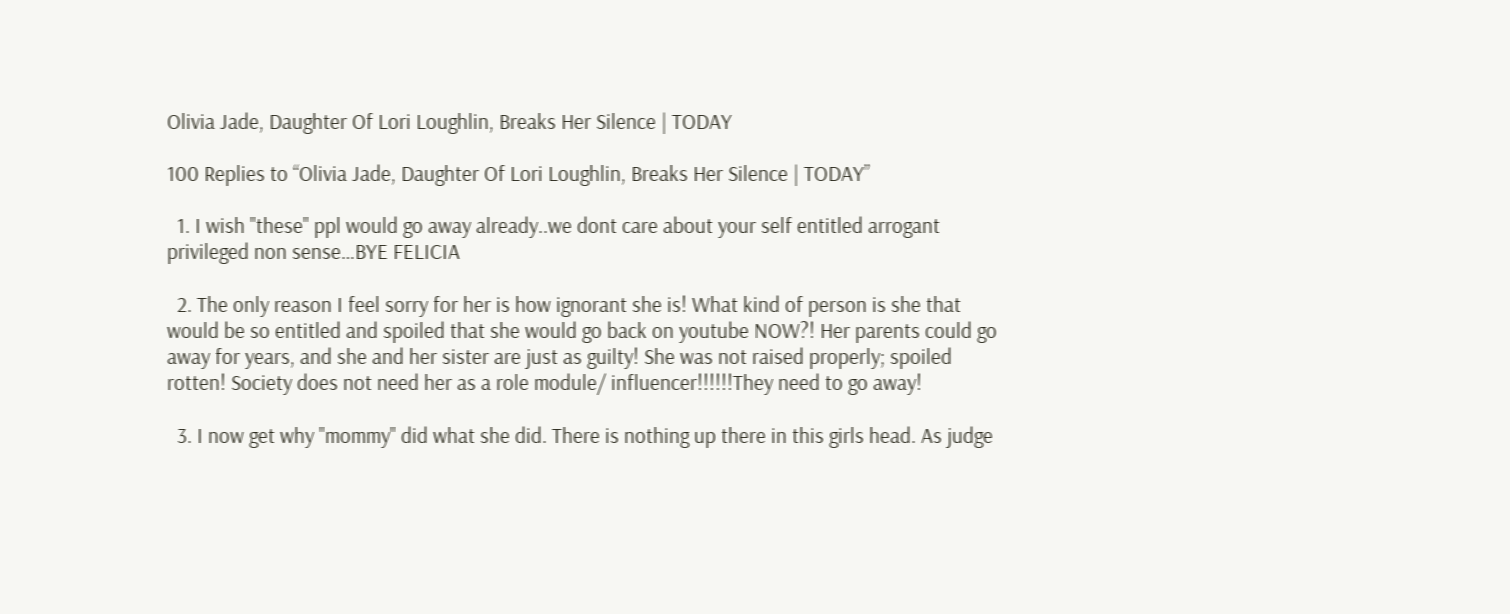Olivia Jade, Daughter Of Lori Loughlin, Breaks Her Silence | TODAY

100 Replies to “Olivia Jade, Daughter Of Lori Loughlin, Breaks Her Silence | TODAY”

  1. I wish "these" ppl would go away already..we dont care about your self entitled arrogant privileged non sense…BYE FELICIA

  2. The only reason I feel sorry for her is how ignorant she is! What kind of person is she that would be so entitled and spoiled that she would go back on youtube NOW?! Her parents could go away for years, and she and her sister are just as guilty! She was not raised properly; spoiled rotten! Society does not need her as a role module/ influencer!!!!!!They need to go away!

  3. I now get why "mommy" did what she did. There is nothing up there in this girls head. As judge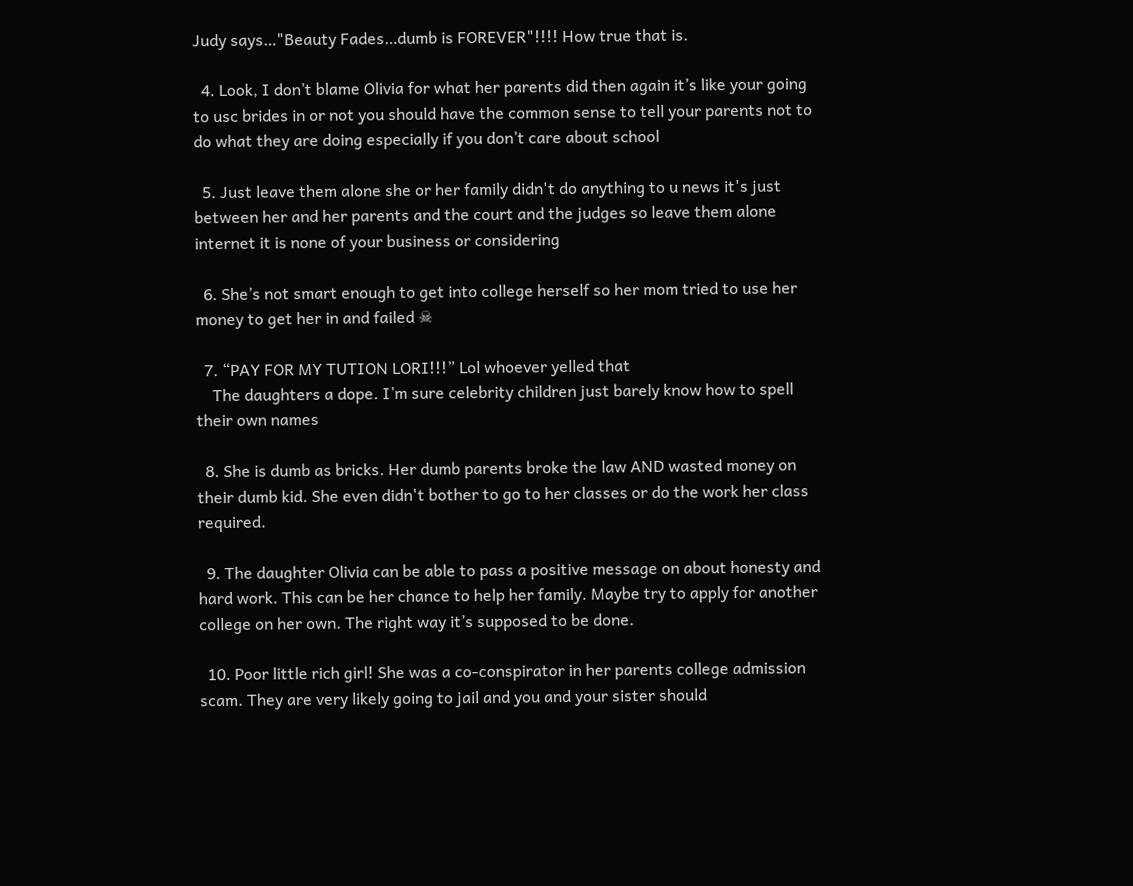Judy says…"Beauty Fades…dumb is FOREVER"!!!! How true that is.

  4. Look, I don’t blame Olivia for what her parents did then again it’s like your going to usc brides in or not you should have the common sense to tell your parents not to do what they are doing especially if you don’t care about school

  5. Just leave them alone she or her family didn't do anything to u news it's just between her and her parents and the court and the judges so leave them alone internet it is none of your business or considering

  6. She’s not smart enough to get into college herself so her mom tried to use her money to get her in and failed ☠

  7. “PAY FOR MY TUTION LORI!!!” Lol whoever yelled that
    The daughters a dope. I’m sure celebrity children just barely know how to spell their own names

  8. She is dumb as bricks. Her dumb parents broke the law AND wasted money on their dumb kid. She even didn't bother to go to her classes or do the work her class required.

  9. The daughter Olivia can be able to pass a positive message on about honesty and hard work. This can be her chance to help her family. Maybe try to apply for another college on her own. The right way it’s supposed to be done.

  10. Poor little rich girl! She was a co-conspirator in her parents college admission scam. They are very likely going to jail and you and your sister should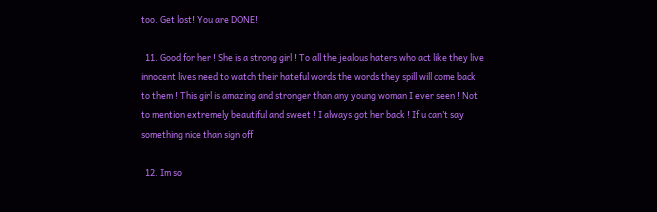too. Get lost! You are DONE!

  11. Good for her ! She is a strong girl ! To all the jealous haters who act like they live innocent lives need to watch their hateful words the words they spill will come back to them ! This girl is amazing and stronger than any young woman I ever seen ! Not to mention extremely beautiful and sweet ! I always got her back ! If u can’t say something nice than sign off

  12. Im so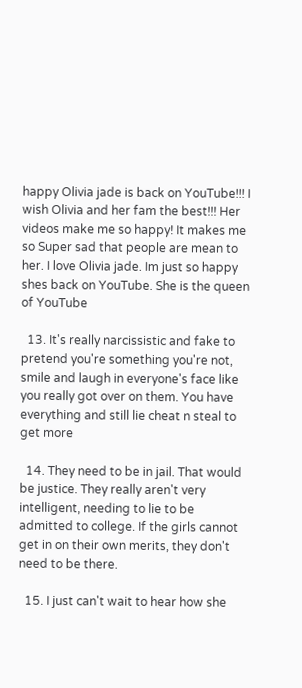happy Olivia jade is back on YouTube!!! I wish Olivia and her fam the best!!! Her videos make me so happy! It makes me so Super sad that people are mean to her. I love Olivia jade. Im just so happy shes back on YouTube. She is the queen of YouTube

  13. It's really narcissistic and fake to pretend you're something you're not, smile and laugh in everyone's face like you really got over on them. You have everything and still lie cheat n steal to get more

  14. They need to be in jail. That would be justice. They really aren't very intelligent, needing to lie to be admitted to college. If the girls cannot get in on their own merits, they don't need to be there.

  15. I just can't wait to hear how she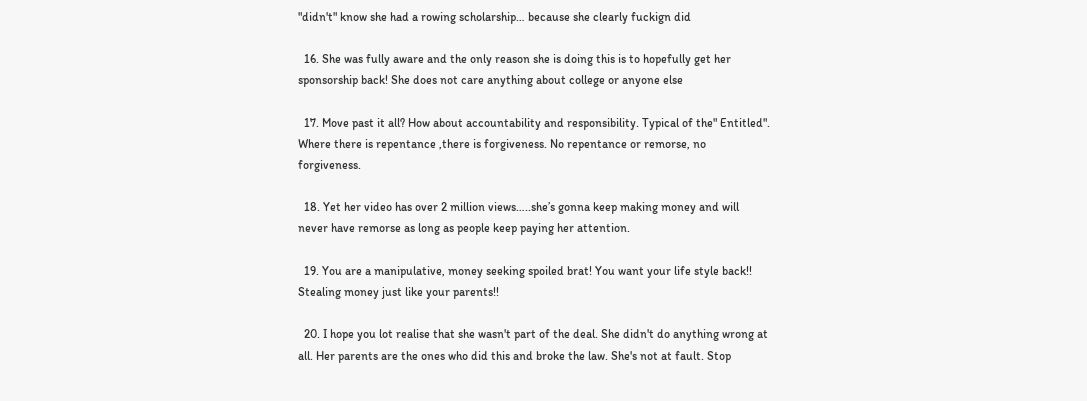"didn't" know she had a rowing scholarship… because she clearly fuckign did

  16. She was fully aware and the only reason she is doing this is to hopefully get her sponsorship back! She does not care anything about college or anyone else

  17. Move past it all? How about accountability and responsibility. Typical of the" Entitled". Where there is repentance ,there is forgiveness. No repentance or remorse, no forgiveness.

  18. Yet her video has over 2 million views…..she’s gonna keep making money and will never have remorse as long as people keep paying her attention.

  19. You are a manipulative, money seeking spoiled brat! You want your life style back!! Stealing money just like your parents!!

  20. I hope you lot realise that she wasn't part of the deal. She didn't do anything wrong at all. Her parents are the ones who did this and broke the law. She's not at fault. Stop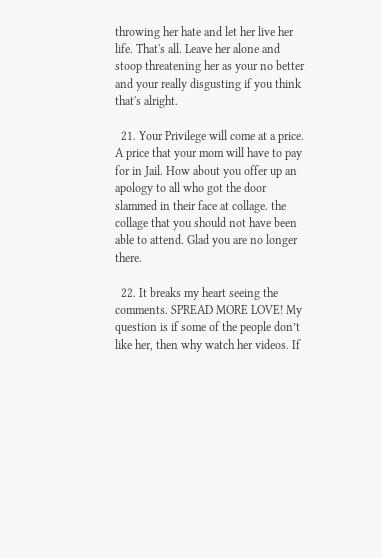throwing her hate and let her live her life. That's all. Leave her alone and stoop threatening her as your no better and your really disgusting if you think that's alright.

  21. Your Privilege will come at a price. A price that your mom will have to pay for in Jail. How about you offer up an apology to all who got the door slammed in their face at collage. the collage that you should not have been able to attend. Glad you are no longer there.

  22. It breaks my heart seeing the comments. SPREAD MORE LOVE! My question is if some of the people don’t like her, then why watch her videos. If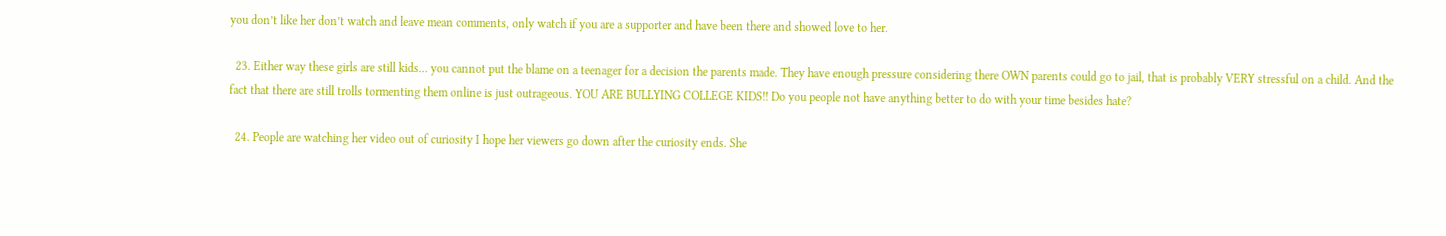you don’t like her don’t watch and leave mean comments, only watch if you are a supporter and have been there and showed love to her.

  23. Either way these girls are still kids… you cannot put the blame on a teenager for a decision the parents made. They have enough pressure considering there OWN parents could go to jail, that is probably VERY stressful on a child. And the fact that there are still trolls tormenting them online is just outrageous. YOU ARE BULLYING COLLEGE KIDS!! Do you people not have anything better to do with your time besides hate?

  24. People are watching her video out of curiosity I hope her viewers go down after the curiosity ends. She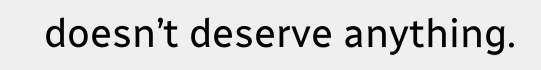doesn’t deserve anything.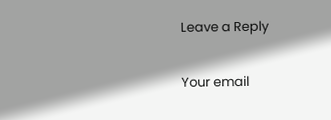Leave a Reply

Your email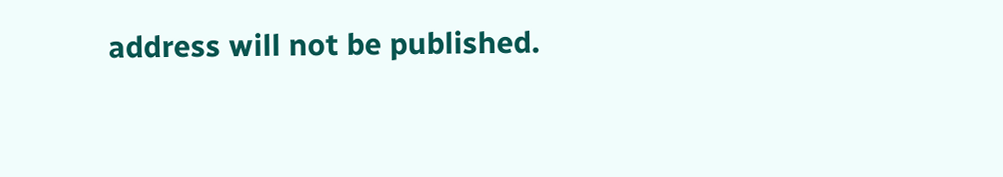address will not be published.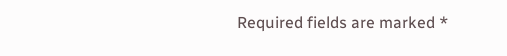Required fields are marked *